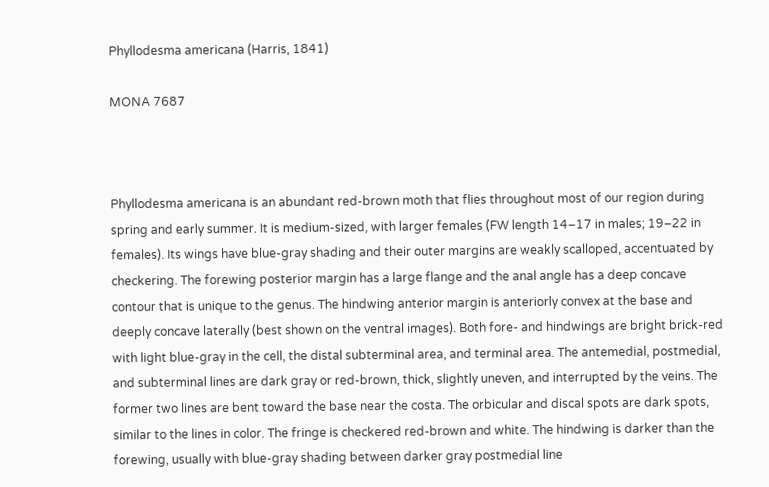Phyllodesma americana (Harris, 1841)

MONA 7687



Phyllodesma americana is an abundant red-brown moth that flies throughout most of our region during spring and early summer. It is medium-sized, with larger females (FW length 14–17 in males; 19–22 in females). Its wings have blue-gray shading and their outer margins are weakly scalloped, accentuated by checkering. The forewing posterior margin has a large flange and the anal angle has a deep concave contour that is unique to the genus. The hindwing anterior margin is anteriorly convex at the base and deeply concave laterally (best shown on the ventral images). Both fore- and hindwings are bright brick-red with light blue-gray in the cell, the distal subterminal area, and terminal area. The antemedial, postmedial, and subterminal lines are dark gray or red-brown, thick, slightly uneven, and interrupted by the veins. The former two lines are bent toward the base near the costa. The orbicular and discal spots are dark spots, similar to the lines in color. The fringe is checkered red-brown and white. The hindwing is darker than the forewing, usually with blue-gray shading between darker gray postmedial line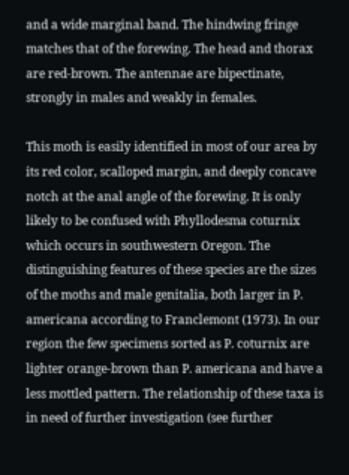and a wide marginal band. The hindwing fringe matches that of the forewing. The head and thorax are red-brown. The antennae are bipectinate, strongly in males and weakly in females.

This moth is easily identified in most of our area by its red color, scalloped margin, and deeply concave notch at the anal angle of the forewing. It is only likely to be confused with Phyllodesma coturnix which occurs in southwestern Oregon. The distinguishing features of these species are the sizes of the moths and male genitalia, both larger in P. americana according to Franclemont (1973). In our region the few specimens sorted as P. coturnix are lighter orange-brown than P. americana and have a less mottled pattern. The relationship of these taxa is in need of further investigation (see further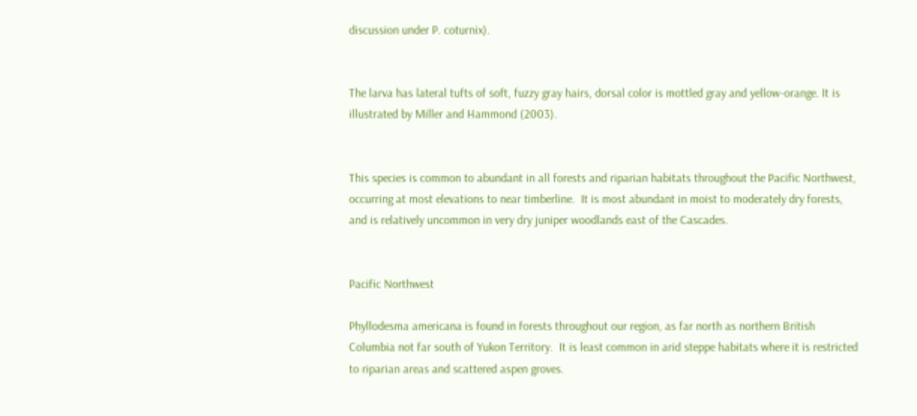discussion under P. coturnix).


The larva has lateral tufts of soft, fuzzy gray hairs, dorsal color is mottled gray and yellow-orange. It is illustrated by Miller and Hammond (2003).


This species is common to abundant in all forests and riparian habitats throughout the Pacific Northwest, occurring at most elevations to near timberline.  It is most abundant in moist to moderately dry forests, and is relatively uncommon in very dry juniper woodlands east of the Cascades.


Pacific Northwest

Phyllodesma americana is found in forests throughout our region, as far north as northern British Columbia not far south of Yukon Territory.  It is least common in arid steppe habitats where it is restricted to riparian areas and scattered aspen groves.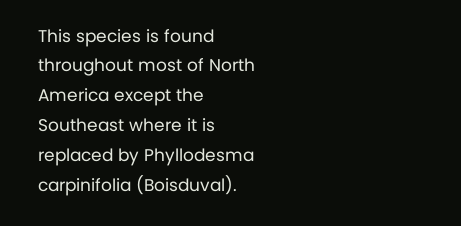This species is found throughout most of North America except the Southeast where it is replaced by Phyllodesma carpinifolia (Boisduval).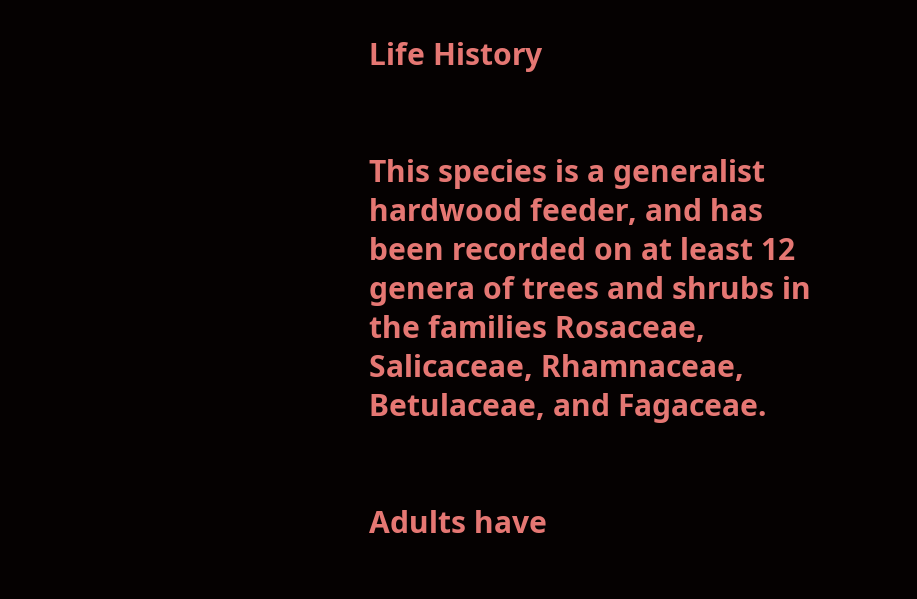Life History


This species is a generalist hardwood feeder, and has been recorded on at least 12 genera of trees and shrubs in the families Rosaceae, Salicaceae, Rhamnaceae, Betulaceae, and Fagaceae.


Adults have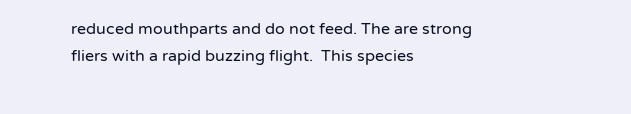reduced mouthparts and do not feed. The are strong fliers with a rapid buzzing flight.  This species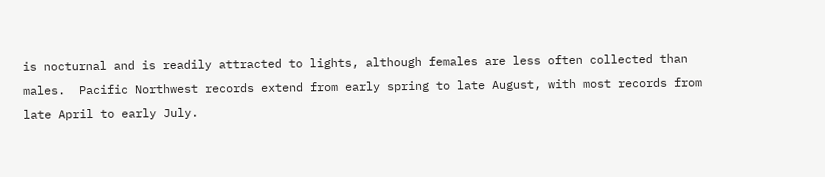is nocturnal and is readily attracted to lights, although females are less often collected than males.  Pacific Northwest records extend from early spring to late August, with most records from late April to early July.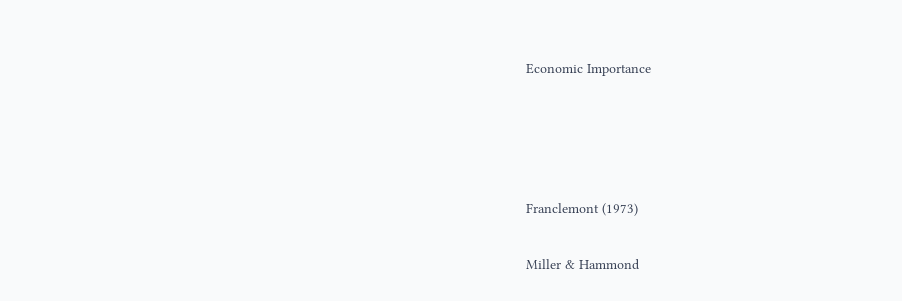Economic Importance




Franclemont (1973)

Miller & Hammond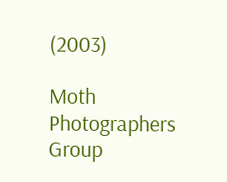(2003)

Moth Photographers Group